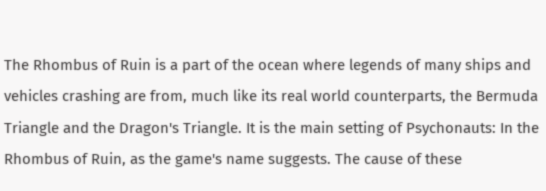The Rhombus of Ruin is a part of the ocean where legends of many ships and vehicles crashing are from, much like its real world counterparts, the Bermuda Triangle and the Dragon's Triangle. It is the main setting of Psychonauts: In the Rhombus of Ruin, as the game's name suggests. The cause of these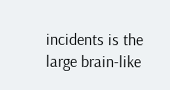incidents is the large brain-like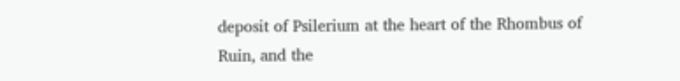deposit of Psilerium at the heart of the Rhombus of Ruin, and the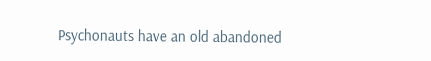Psychonauts have an old abandoned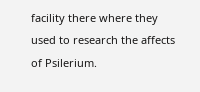facility there where they used to research the affects of Psilerium.